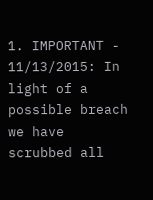1. IMPORTANT - 11/13/2015: In light of a possible breach we have scrubbed all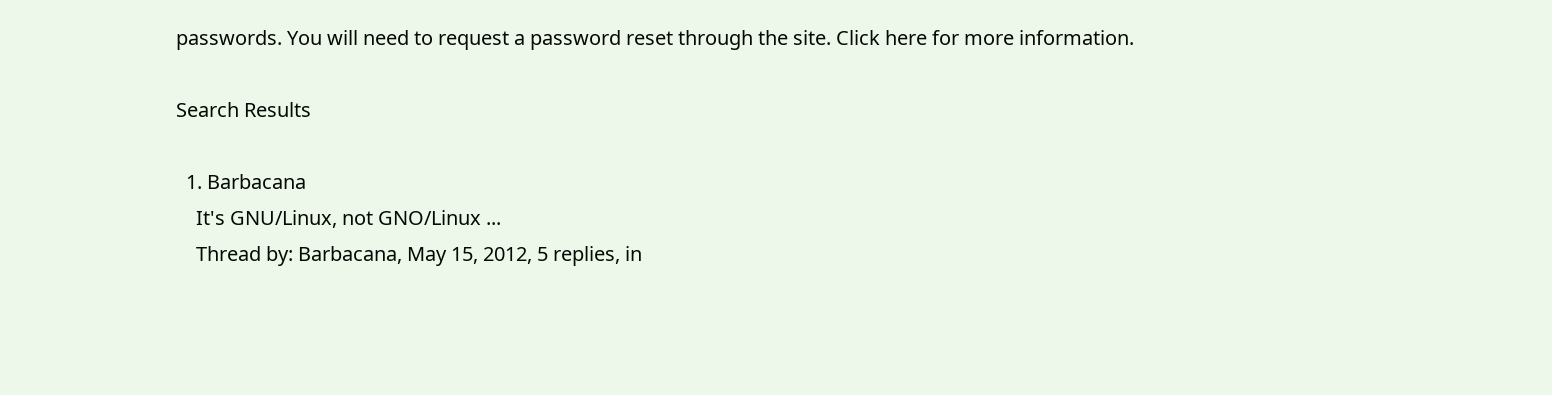passwords. You will need to request a password reset through the site. Click here for more information.

Search Results

  1. Barbacana
    It's GNU/Linux, not GNO/Linux ...
    Thread by: Barbacana, May 15, 2012, 5 replies, in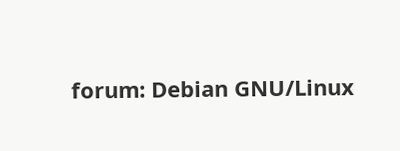forum: Debian GNU/Linux